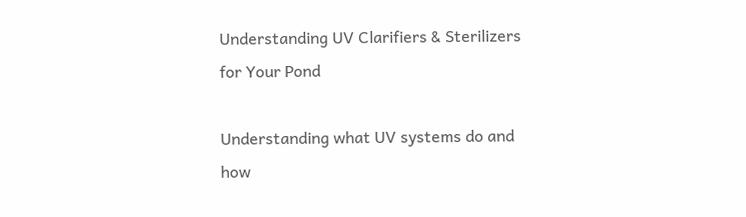Understanding UV Clarifiers & Sterilizers for Your Pond

Understanding what UV systems do and how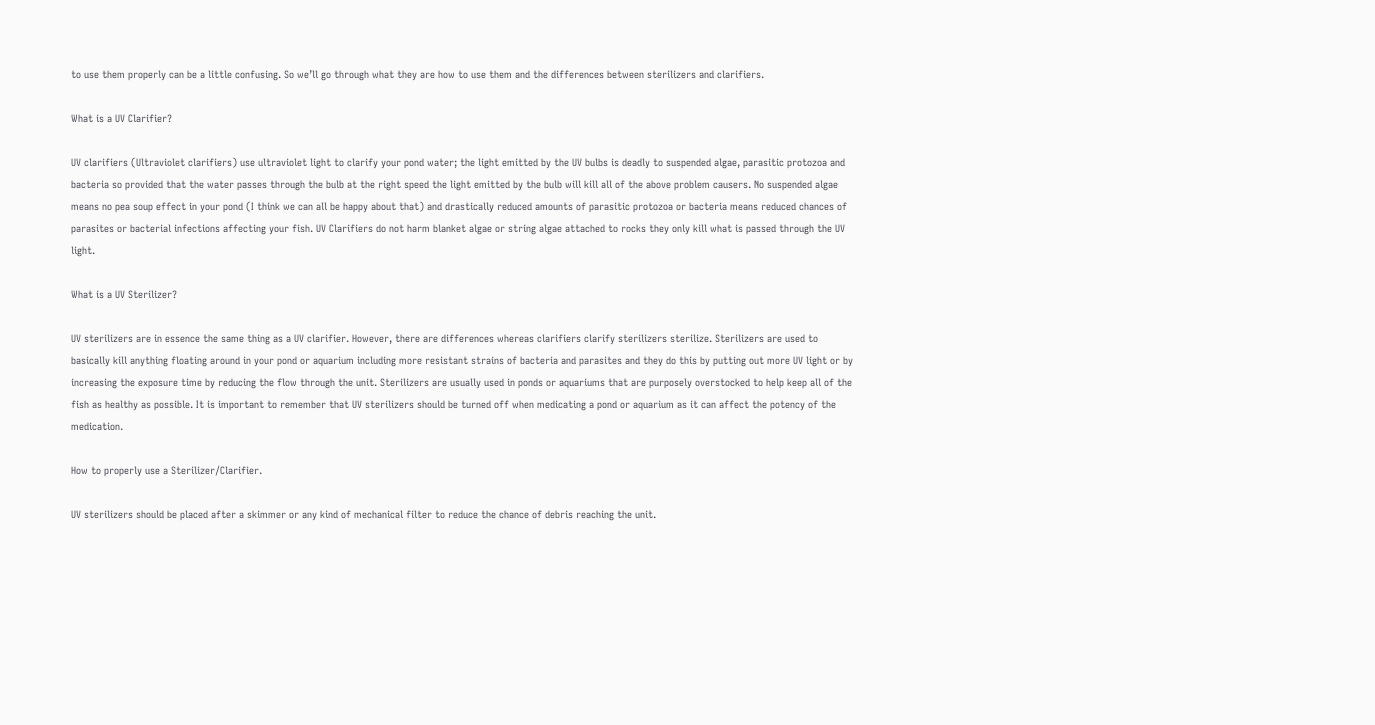to use them properly can be a little confusing. So we’ll go through what they are how to use them and the differences between sterilizers and clarifiers.

What is a UV Clarifier?

UV clarifiers (Ultraviolet clarifiers) use ultraviolet light to clarify your pond water; the light emitted by the UV bulbs is deadly to suspended algae, parasitic protozoa and bacteria so provided that the water passes through the bulb at the right speed the light emitted by the bulb will kill all of the above problem causers. No suspended algae means no pea soup effect in your pond (I think we can all be happy about that) and drastically reduced amounts of parasitic protozoa or bacteria means reduced chances of parasites or bacterial infections affecting your fish. UV Clarifiers do not harm blanket algae or string algae attached to rocks they only kill what is passed through the UV light.

What is a UV Sterilizer?

UV sterilizers are in essence the same thing as a UV clarifier. However, there are differences whereas clarifiers clarify sterilizers sterilize. Sterilizers are used to basically kill anything floating around in your pond or aquarium including more resistant strains of bacteria and parasites and they do this by putting out more UV light or by increasing the exposure time by reducing the flow through the unit. Sterilizers are usually used in ponds or aquariums that are purposely overstocked to help keep all of the fish as healthy as possible. It is important to remember that UV sterilizers should be turned off when medicating a pond or aquarium as it can affect the potency of the medication.

How to properly use a Sterilizer/Clarifier.

UV sterilizers should be placed after a skimmer or any kind of mechanical filter to reduce the chance of debris reaching the unit.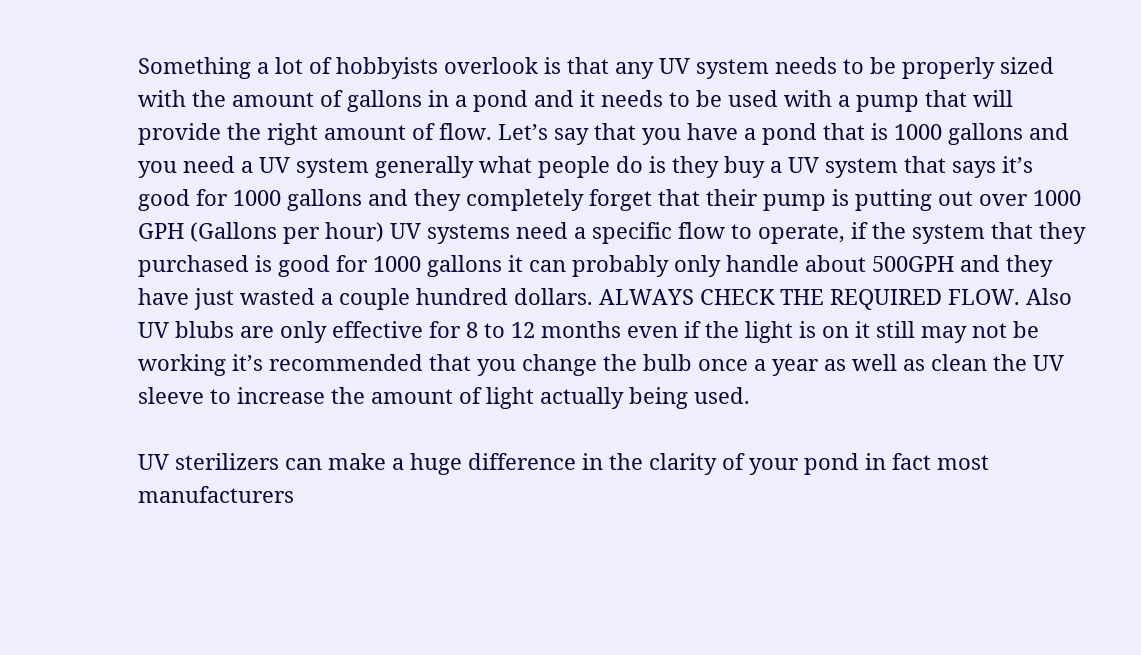Something a lot of hobbyists overlook is that any UV system needs to be properly sized with the amount of gallons in a pond and it needs to be used with a pump that will provide the right amount of flow. Let’s say that you have a pond that is 1000 gallons and you need a UV system generally what people do is they buy a UV system that says it’s good for 1000 gallons and they completely forget that their pump is putting out over 1000 GPH (Gallons per hour) UV systems need a specific flow to operate, if the system that they purchased is good for 1000 gallons it can probably only handle about 500GPH and they have just wasted a couple hundred dollars. ALWAYS CHECK THE REQUIRED FLOW. Also UV blubs are only effective for 8 to 12 months even if the light is on it still may not be working it’s recommended that you change the bulb once a year as well as clean the UV sleeve to increase the amount of light actually being used.

UV sterilizers can make a huge difference in the clarity of your pond in fact most manufacturers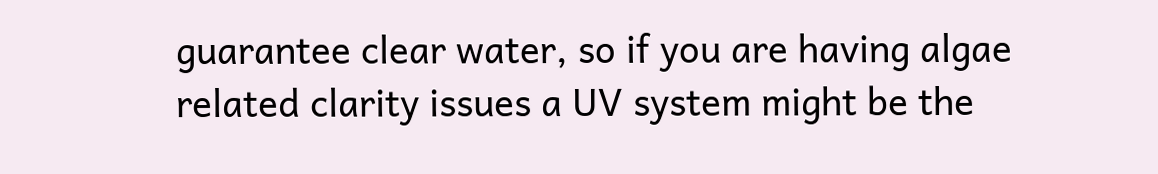guarantee clear water, so if you are having algae related clarity issues a UV system might be the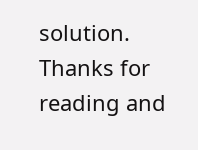solution. Thanks for reading and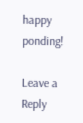happy ponding!

Leave a Reply